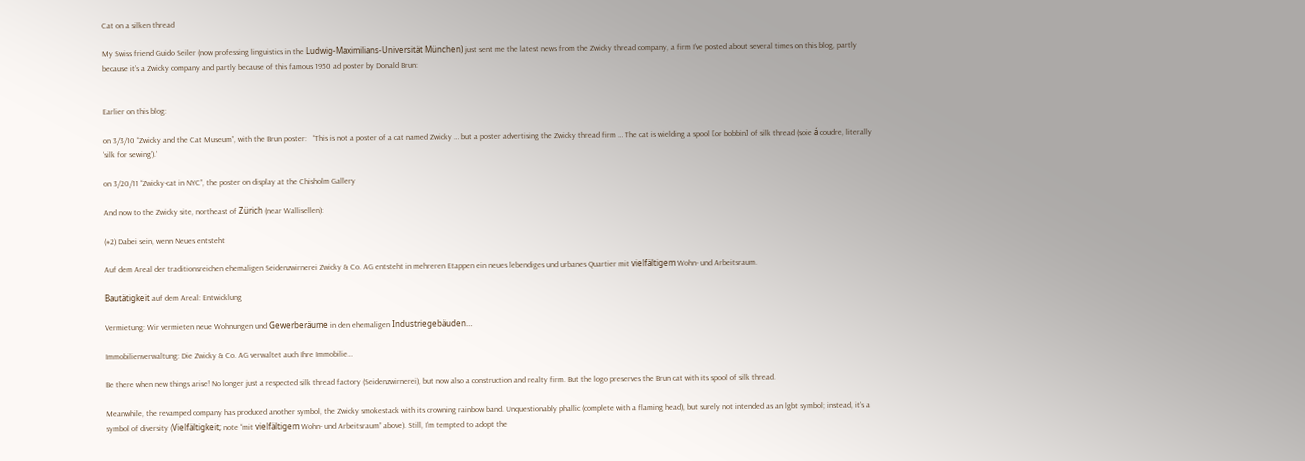Cat on a silken thread

My Swiss friend Guido Seiler (now professing linguistics in the Ludwig-Maximilians-Universität München) just sent me the latest news from the Zwicky thread company, a firm I’ve posted about several times on this blog, partly because it’s a Zwicky company and partly because of this famous 1950 ad poster by Donald Brun:


Earlier on this blog:

on 3/3/10 “Zwicky and the Cat Museum”, with the Brun poster:   “This is not a poster of a cat named Zwicky … but a poster advertising the Zwicky thread firm … The cat is wielding a spool [or bobbin] of silk thread (soie á coudre, literally ‘silk for sewing’).’

on 3/20/11 “Zwicky-cat in NYC”, the poster on display at the Chisholm Gallery

And now to the Zwicky site, northeast of Zürich (near Wallisellen):

(#2) Dabei sein, wenn Neues entsteht

Auf dem Areal der traditionsreichen ehemaligen Seidenzwirnerei Zwicky & Co. AG entsteht in mehreren Etappen ein neues lebendiges und urbanes Quartier mit vielfältigem Wohn- und Arbeitsraum.

Bautätigkeit auf dem Areal: Entwicklung

Vermietung: Wir vermieten neue Wohnungen und Gewerberäume in den ehemaligen Industriegebäuden…

Immobilienverwaltung: Die Zwicky & Co. AG verwaltet auch Ihre Immobilie…

Be there when new things arise! No longer just a respected silk thread factory (Seidenzwirnerei), but now also a construction and realty firm. But the logo preserves the Brun cat with its spool of silk thread.

Meanwhile, the revamped company has produced another symbol, the Zwicky smokestack with its crowning rainbow band. Unquestionably phallic (complete with a flaming head), but surely not intended as an lgbt symbol; instead, it’s a symbol of diversity (Vielfältigkeit; note “mit vielfältigem Wohn- und Arbeitsraum” above). Still, I’m tempted to adopt the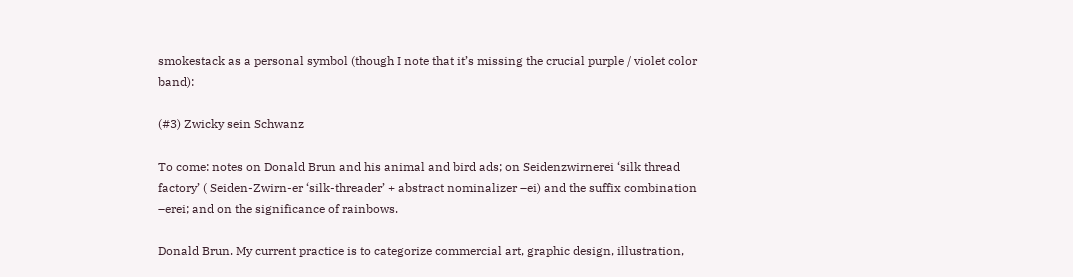smokestack as a personal symbol (though I note that it’s missing the crucial purple / violet color band):

(#3) Zwicky sein Schwanz

To come: notes on Donald Brun and his animal and bird ads; on Seidenzwirnerei ‘silk thread factory’ ( Seiden-Zwirn-er ‘silk-threader’ + abstract nominalizer –ei) and the suffix combination –erei; and on the significance of rainbows.

Donald Brun. My current practice is to categorize commercial art, graphic design, illustration,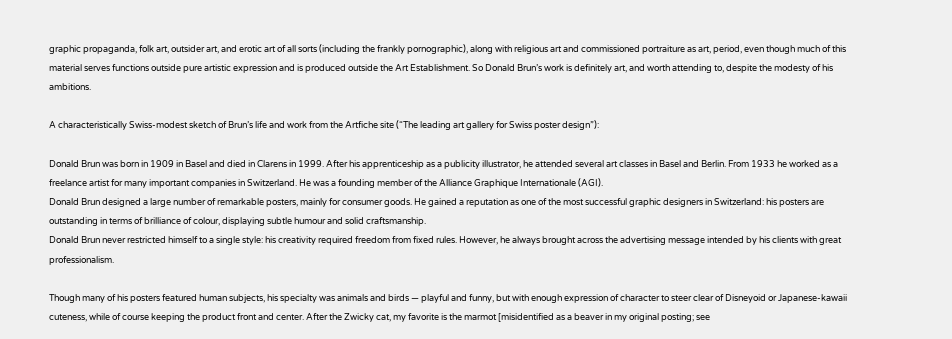graphic propaganda, folk art, outsider art, and erotic art of all sorts (including the frankly pornographic), along with religious art and commissioned portraiture as art, period, even though much of this material serves functions outside pure artistic expression and is produced outside the Art Establishment. So Donald Brun’s work is definitely art, and worth attending to, despite the modesty of his ambitions.

A characteristically Swiss-modest sketch of Brun’s life and work from the Artfiche site (“The leading art gallery for Swiss poster design”):

Donald Brun was born in 1909 in Basel and died in Clarens in 1999. After his apprenticeship as a publicity illustrator, he attended several art classes in Basel and Berlin. From 1933 he worked as a freelance artist for many important companies in Switzerland. He was a founding member of the Alliance Graphique Internationale (AGI).
Donald Brun designed a large number of remarkable posters, mainly for consumer goods. He gained a reputation as one of the most successful graphic designers in Switzerland: his posters are outstanding in terms of brilliance of colour, displaying subtle humour and solid craftsmanship.
Donald Brun never restricted himself to a single style: his creativity required freedom from fixed rules. However, he always brought across the advertising message intended by his clients with great professionalism.

Though many of his posters featured human subjects, his specialty was animals and birds — playful and funny, but with enough expression of character to steer clear of Disneyoid or Japanese-kawaii cuteness, while of course keeping the product front and center. After the Zwicky cat, my favorite is the marmot [misidentified as a beaver in my original posting; see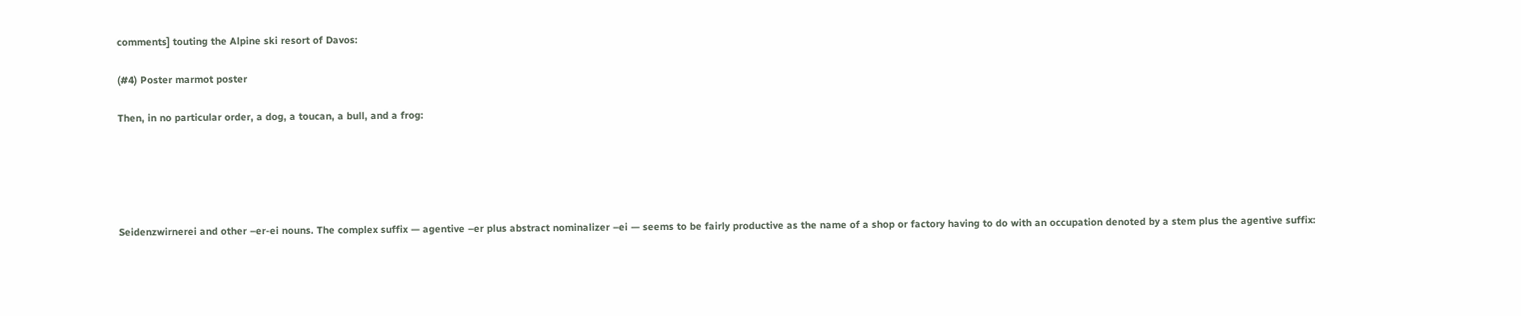comments] touting the Alpine ski resort of Davos:

(#4) Poster marmot poster

Then, in no particular order, a dog, a toucan, a bull, and a frog:





Seidenzwirnerei and other –er-ei nouns. The complex suffix — agentive –er plus abstract nominalizer –ei — seems to be fairly productive as the name of a shop or factory having to do with an occupation denoted by a stem plus the agentive suffix: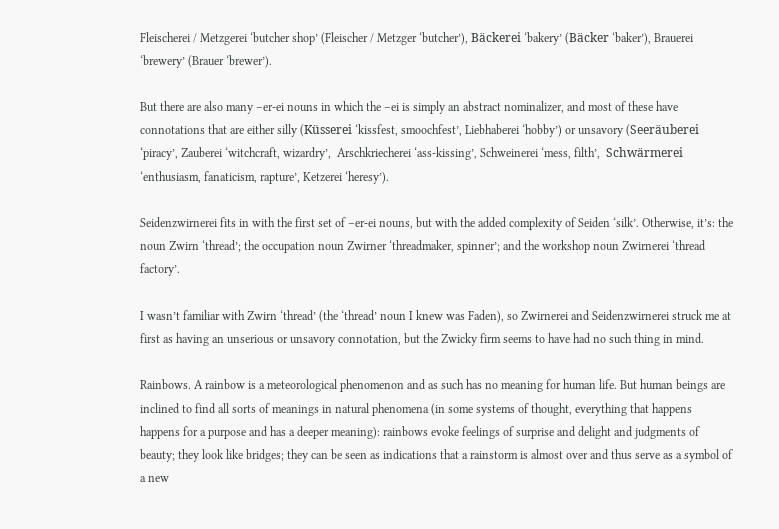Fleischerei / Metzgerei ‘butcher shop’ (Fleischer / Metzger ‘butcher’), Bäckerei ‘bakery’ (Bäcker ‘baker’), Brauerei ‘brewery’ (Brauer ‘brewer’).

But there are also many –er-ei nouns in which the –ei is simply an abstract nominalizer, and most of these have connotations that are either silly (Küsserei ‘kissfest, smoochfest’, Liebhaberei ‘hobby’) or unsavory (Seeräuberei ‘piracy’, Zauberei ‘witchcraft, wizardry’,  Arschkriecherei ‘ass-kissing’, Schweinerei ‘mess, filth’,  Schwärmerei ‘enthusiasm, fanaticism, rapture’, Ketzerei ‘heresy’).

Seidenzwirnerei fits in with the first set of –er-ei nouns, but with the added complexity of Seiden ‘silk’. Otherwise, it’s: the noun Zwirn ‘thread’; the occupation noun Zwirner ‘threadmaker, spinner’; and the workshop noun Zwirnerei ‘thread factory’.

I wasn’t familiar with Zwirn ‘thread’ (the ‘thread’ noun I knew was Faden), so Zwirnerei and Seidenzwirnerei struck me at first as having an unserious or unsavory connotation, but the Zwicky firm seems to have had no such thing in mind.

Rainbows. A rainbow is a meteorological phenomenon and as such has no meaning for human life. But human beings are inclined to find all sorts of meanings in natural phenomena (in some systems of thought, everything that happens happens for a purpose and has a deeper meaning): rainbows evoke feelings of surprise and delight and judgments of beauty; they look like bridges; they can be seen as indications that a rainstorm is almost over and thus serve as a symbol of a new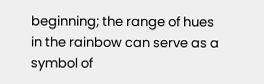beginning; the range of hues in the rainbow can serve as a symbol of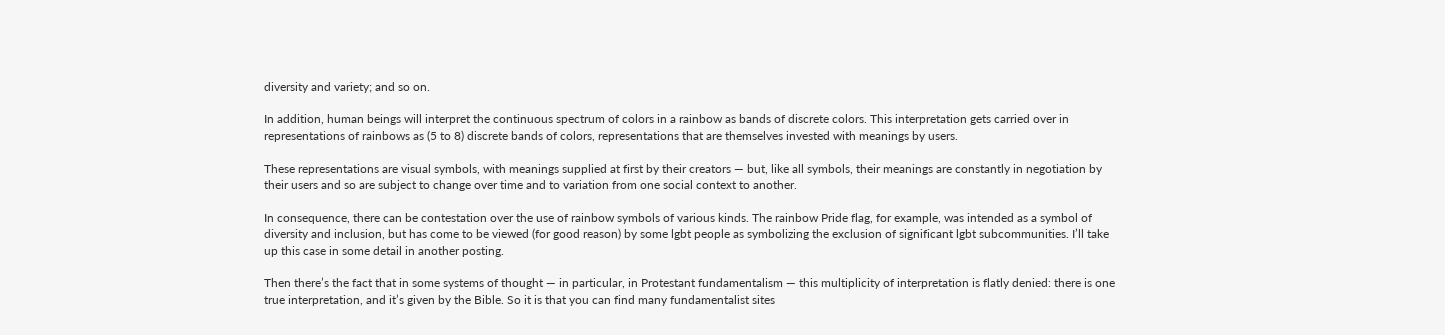diversity and variety; and so on.

In addition, human beings will interpret the continuous spectrum of colors in a rainbow as bands of discrete colors. This interpretation gets carried over in representations of rainbows as (5 to 8) discrete bands of colors, representations that are themselves invested with meanings by users.

These representations are visual symbols, with meanings supplied at first by their creators — but, like all symbols, their meanings are constantly in negotiation by their users and so are subject to change over time and to variation from one social context to another.

In consequence, there can be contestation over the use of rainbow symbols of various kinds. The rainbow Pride flag, for example, was intended as a symbol of diversity and inclusion, but has come to be viewed (for good reason) by some lgbt people as symbolizing the exclusion of significant lgbt subcommunities. I’ll take up this case in some detail in another posting.

Then there’s the fact that in some systems of thought — in particular, in Protestant fundamentalism — this multiplicity of interpretation is flatly denied: there is one true interpretation, and it’s given by the Bible. So it is that you can find many fundamentalist sites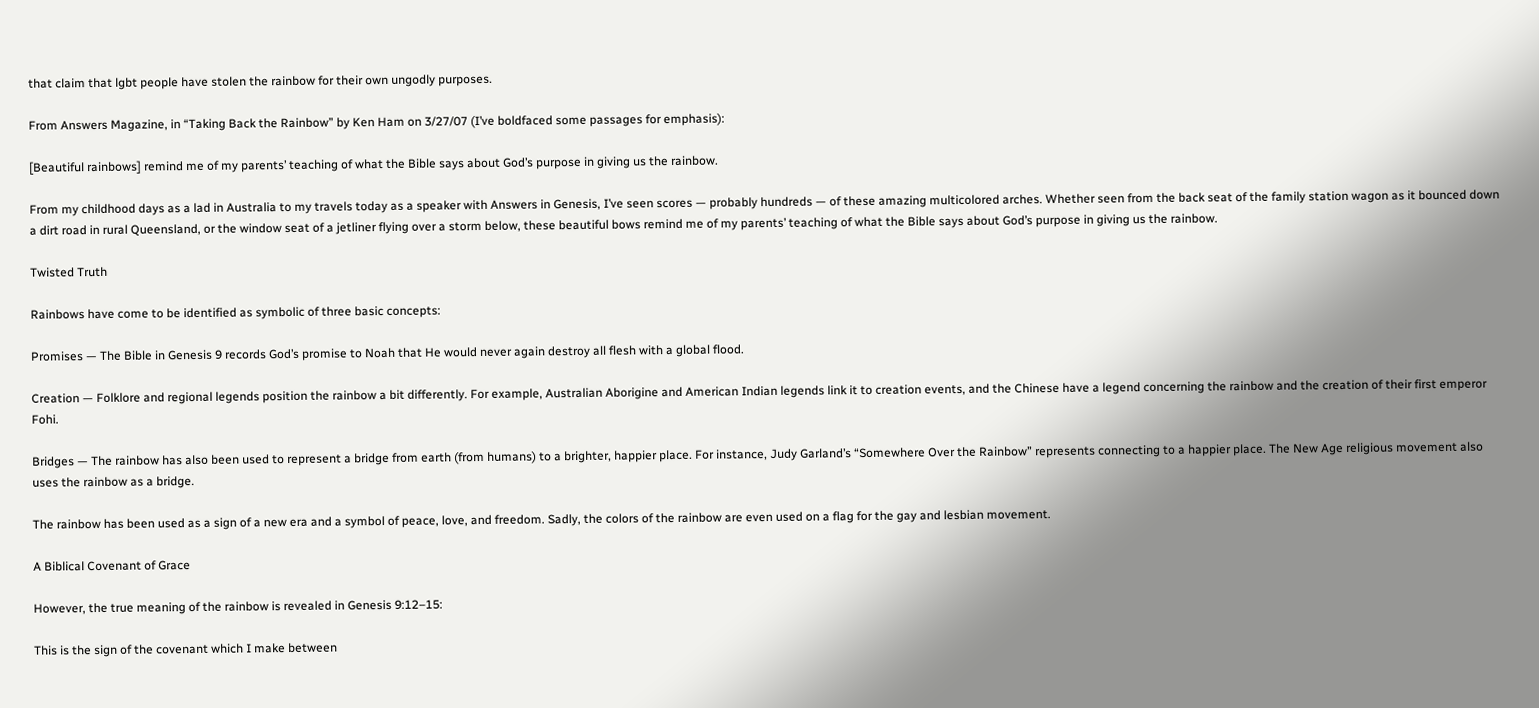that claim that lgbt people have stolen the rainbow for their own ungodly purposes.

From Answers Magazine, in “Taking Back the Rainbow” by Ken Ham on 3/27/07 (I’ve boldfaced some passages for emphasis):

[Beautiful rainbows] remind me of my parents’ teaching of what the Bible says about God’s purpose in giving us the rainbow.

From my childhood days as a lad in Australia to my travels today as a speaker with Answers in Genesis, I’ve seen scores — probably hundreds — of these amazing multicolored arches. Whether seen from the back seat of the family station wagon as it bounced down a dirt road in rural Queensland, or the window seat of a jetliner flying over a storm below, these beautiful bows remind me of my parents’ teaching of what the Bible says about God’s purpose in giving us the rainbow.

Twisted Truth

Rainbows have come to be identified as symbolic of three basic concepts:

Promises — The Bible in Genesis 9 records God’s promise to Noah that He would never again destroy all flesh with a global flood.

Creation — Folklore and regional legends position the rainbow a bit differently. For example, Australian Aborigine and American Indian legends link it to creation events, and the Chinese have a legend concerning the rainbow and the creation of their first emperor Fohi.

Bridges — The rainbow has also been used to represent a bridge from earth (from humans) to a brighter, happier place. For instance, Judy Garland’s “Somewhere Over the Rainbow” represents connecting to a happier place. The New Age religious movement also uses the rainbow as a bridge.

The rainbow has been used as a sign of a new era and a symbol of peace, love, and freedom. Sadly, the colors of the rainbow are even used on a flag for the gay and lesbian movement.

A Biblical Covenant of Grace

However, the true meaning of the rainbow is revealed in Genesis 9:12–15:

This is the sign of the covenant which I make between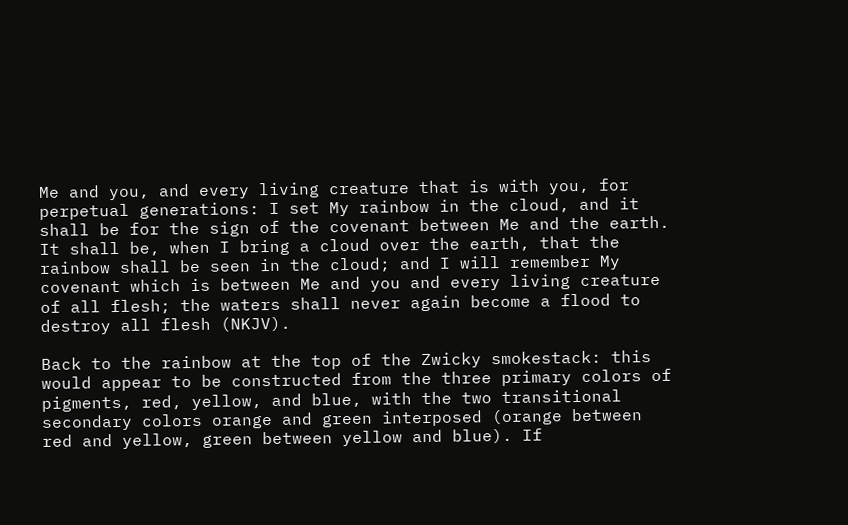Me and you, and every living creature that is with you, for perpetual generations: I set My rainbow in the cloud, and it shall be for the sign of the covenant between Me and the earth. It shall be, when I bring a cloud over the earth, that the rainbow shall be seen in the cloud; and I will remember My covenant which is between Me and you and every living creature of all flesh; the waters shall never again become a flood to destroy all flesh (NKJV).

Back to the rainbow at the top of the Zwicky smokestack: this would appear to be constructed from the three primary colors of pigments, red, yellow, and blue, with the two transitional secondary colors orange and green interposed (orange between red and yellow, green between yellow and blue). If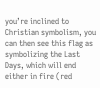you’re inclined to Christian symbolism, you can then see this flag as symbolizing the Last Days, which will end either in fire (red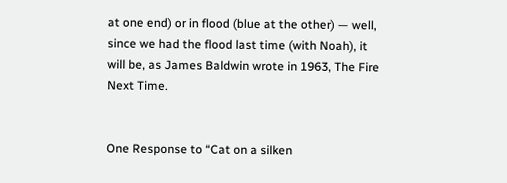at one end) or in flood (blue at the other) — well, since we had the flood last time (with Noah), it will be, as James Baldwin wrote in 1963, The Fire Next Time.


One Response to “Cat on a silken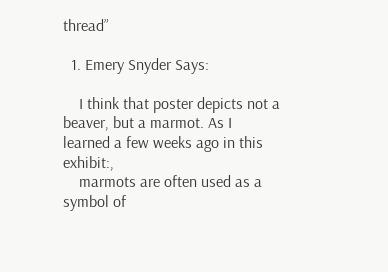thread”

  1. Emery Snyder Says:

    I think that poster depicts not a beaver, but a marmot. As I learned a few weeks ago in this exhibit:,
    marmots are often used as a symbol of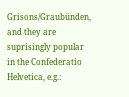Grisons/Graubünden, and they are suprisingly popular in the Confederatio Helvetica, e.g.: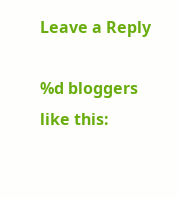Leave a Reply

%d bloggers like this: